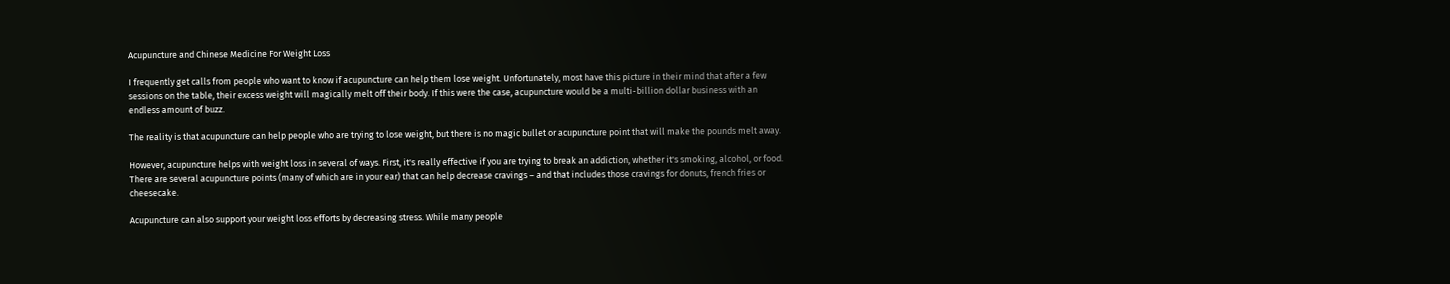Acupuncture and Chinese Medicine For Weight Loss

I frequently get calls from people who want to know if acupuncture can help them lose weight. Unfortunately, most have this picture in their mind that after a few sessions on the table, their excess weight will magically melt off their body. If this were the case, acupuncture would be a multi-billion dollar business with an endless amount of buzz.

The reality is that acupuncture can help people who are trying to lose weight, but there is no magic bullet or acupuncture point that will make the pounds melt away.

However, acupuncture helps with weight loss in several of ways. First, it's really effective if you are trying to break an addiction, whether it's smoking, alcohol, or food. There are several acupuncture points (many of which are in your ear) that can help decrease cravings – and that includes those cravings for donuts, french fries or cheesecake.

Acupuncture can also support your weight loss efforts by decreasing stress. While many people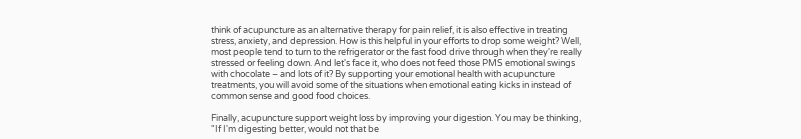think of acupuncture as an alternative therapy for pain relief, it is also effective in treating stress, anxiety, and depression. How is this helpful in your efforts to drop some weight? Well, most people tend to turn to the refrigerator or the fast food drive through when they're really stressed or feeling down. And let's face it, who does not feed those PMS emotional swings with chocolate – and lots of it? By supporting your emotional health with acupuncture treatments, you will avoid some of the situations when emotional eating kicks in instead of common sense and good food choices.

Finally, acupuncture support weight loss by improving your digestion. You may be thinking, "If I'm digesting better, would not that be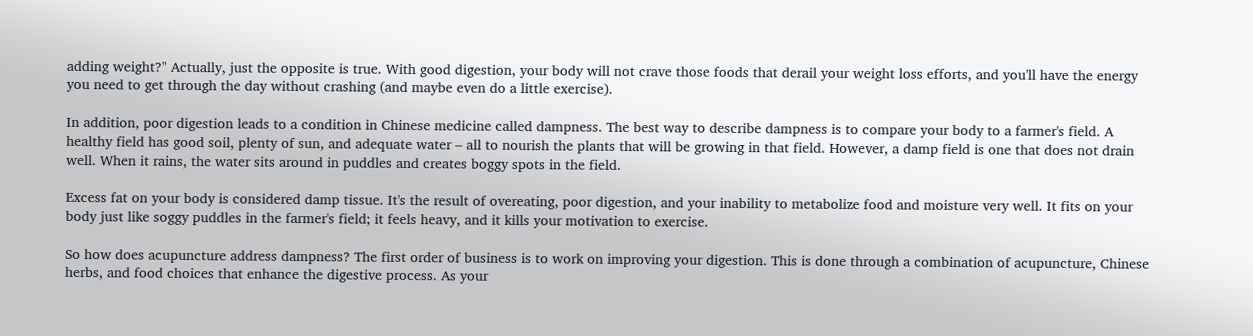adding weight?" Actually, just the opposite is true. With good digestion, your body will not crave those foods that derail your weight loss efforts, and you'll have the energy you need to get through the day without crashing (and maybe even do a little exercise).

In addition, poor digestion leads to a condition in Chinese medicine called dampness. The best way to describe dampness is to compare your body to a farmer's field. A healthy field has good soil, plenty of sun, and adequate water – all to nourish the plants that will be growing in that field. However, a damp field is one that does not drain well. When it rains, the water sits around in puddles and creates boggy spots in the field.

Excess fat on your body is considered damp tissue. It's the result of overeating, poor digestion, and your inability to metabolize food and moisture very well. It fits on your body just like soggy puddles in the farmer's field; it feels heavy, and it kills your motivation to exercise.

So how does acupuncture address dampness? The first order of business is to work on improving your digestion. This is done through a combination of acupuncture, Chinese herbs, and food choices that enhance the digestive process. As your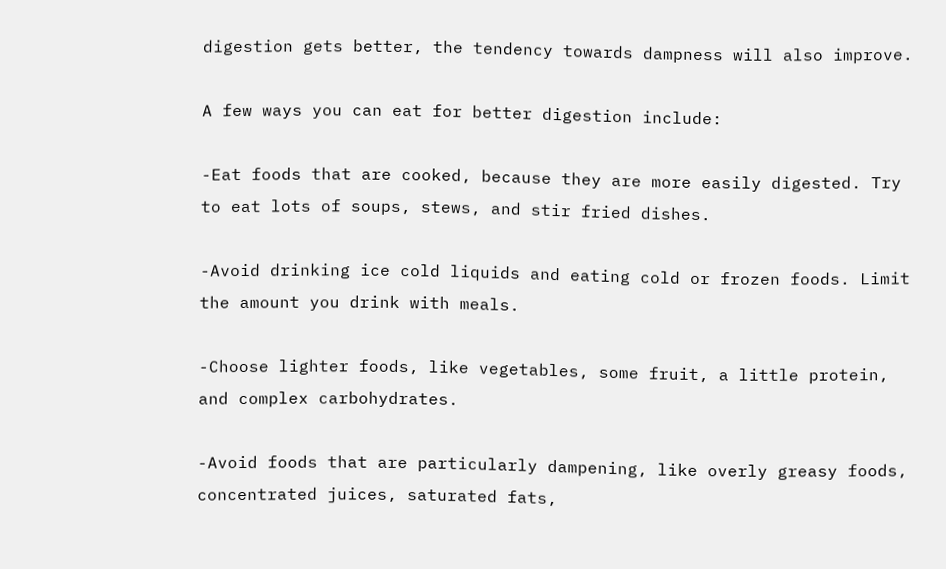digestion gets better, the tendency towards dampness will also improve.

A few ways you can eat for better digestion include:

-Eat foods that are cooked, because they are more easily digested. Try to eat lots of soups, stews, and stir fried dishes.

-Avoid drinking ice cold liquids and eating cold or frozen foods. Limit the amount you drink with meals.

-Choose lighter foods, like vegetables, some fruit, a little protein, and complex carbohydrates.

-Avoid foods that are particularly dampening, like overly greasy foods, concentrated juices, saturated fats,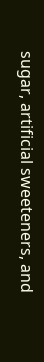sugar, artificial sweeteners, and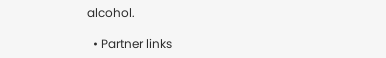alcohol.

  • Partner links